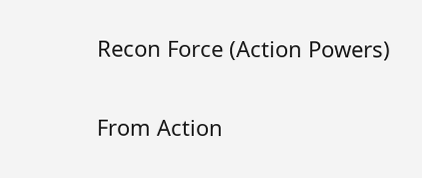Recon Force (Action Powers)

From Action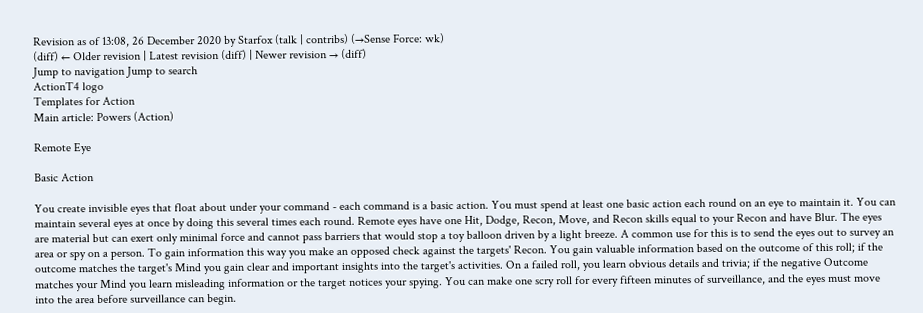Revision as of 13:08, 26 December 2020 by Starfox (talk | contribs) (→Sense Force: wk)
(diff) ← Older revision | Latest revision (diff) | Newer revision → (diff)
Jump to navigation Jump to search
ActionT4 logo
Templates for Action
Main article: Powers (Action)

Remote Eye

Basic Action

You create invisible eyes that float about under your command - each command is a basic action. You must spend at least one basic action each round on an eye to maintain it. You can maintain several eyes at once by doing this several times each round. Remote eyes have one Hit, Dodge, Recon, Move, and Recon skills equal to your Recon and have Blur. The eyes are material but can exert only minimal force and cannot pass barriers that would stop a toy balloon driven by a light breeze. A common use for this is to send the eyes out to survey an area or spy on a person. To gain information this way you make an opposed check against the targets' Recon. You gain valuable information based on the outcome of this roll; if the outcome matches the target's Mind you gain clear and important insights into the target's activities. On a failed roll, you learn obvious details and trivia; if the negative Outcome matches your Mind you learn misleading information or the target notices your spying. You can make one scry roll for every fifteen minutes of surveillance, and the eyes must move into the area before surveillance can begin.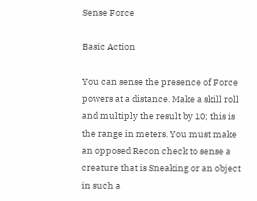Sense Force

Basic Action

You can sense the presence of Force powers at a distance. Make a skill roll and multiply the result by 10; this is the range in meters. You must make an opposed Recon check to sense a creature that is Sneaking or an object in such a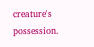creature's possession.